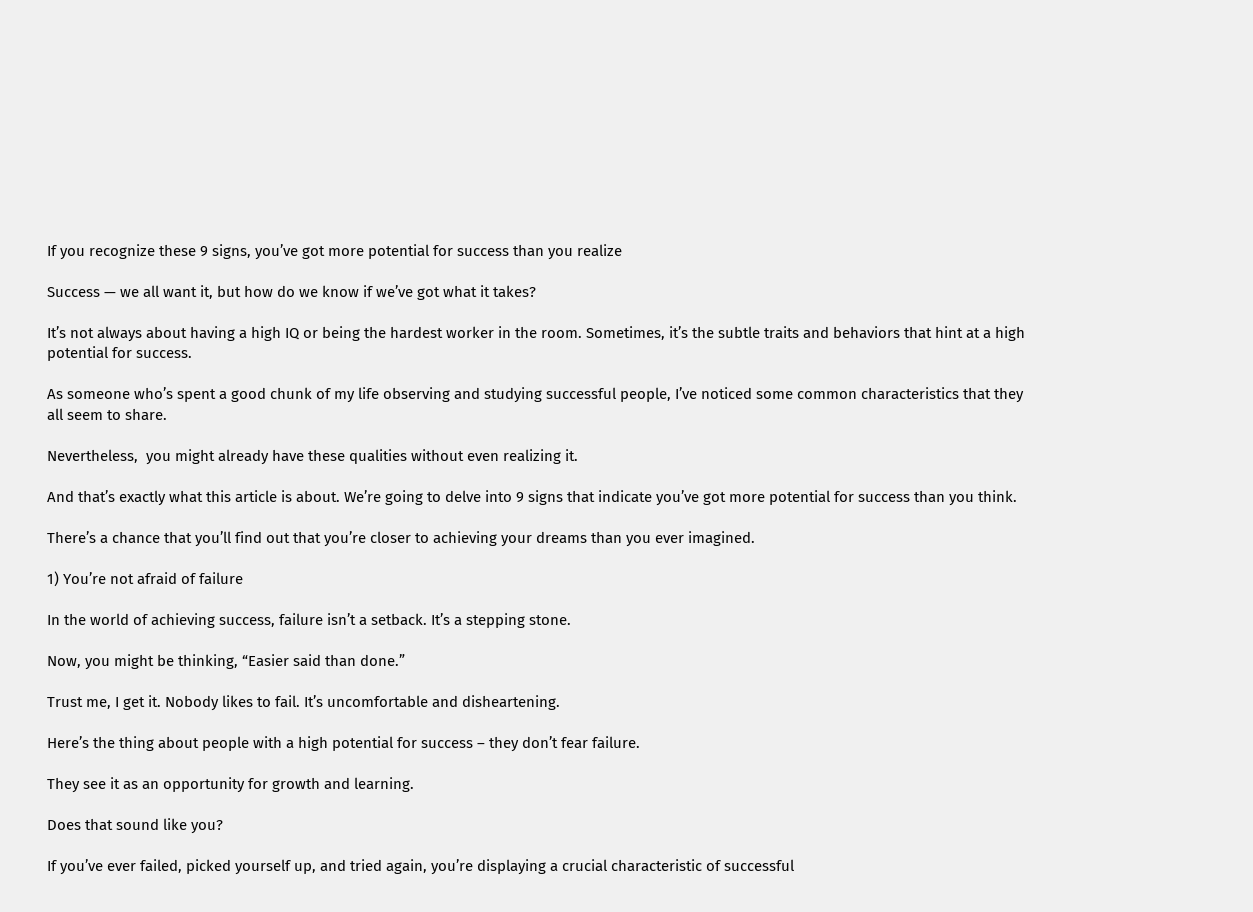If you recognize these 9 signs, you’ve got more potential for success than you realize

Success — we all want it, but how do we know if we’ve got what it takes?

It’s not always about having a high IQ or being the hardest worker in the room. Sometimes, it’s the subtle traits and behaviors that hint at a high potential for success.

As someone who’s spent a good chunk of my life observing and studying successful people, I’ve noticed some common characteristics that they all seem to share.

Nevertheless,  you might already have these qualities without even realizing it.

And that’s exactly what this article is about. We’re going to delve into 9 signs that indicate you’ve got more potential for success than you think.

There’s a chance that you’ll find out that you’re closer to achieving your dreams than you ever imagined.

1) You’re not afraid of failure

In the world of achieving success, failure isn’t a setback. It’s a stepping stone.

Now, you might be thinking, “Easier said than done.”

Trust me, I get it. Nobody likes to fail. It’s uncomfortable and disheartening.

Here’s the thing about people with a high potential for success – they don’t fear failure.

They see it as an opportunity for growth and learning.

Does that sound like you?

If you’ve ever failed, picked yourself up, and tried again, you’re displaying a crucial characteristic of successful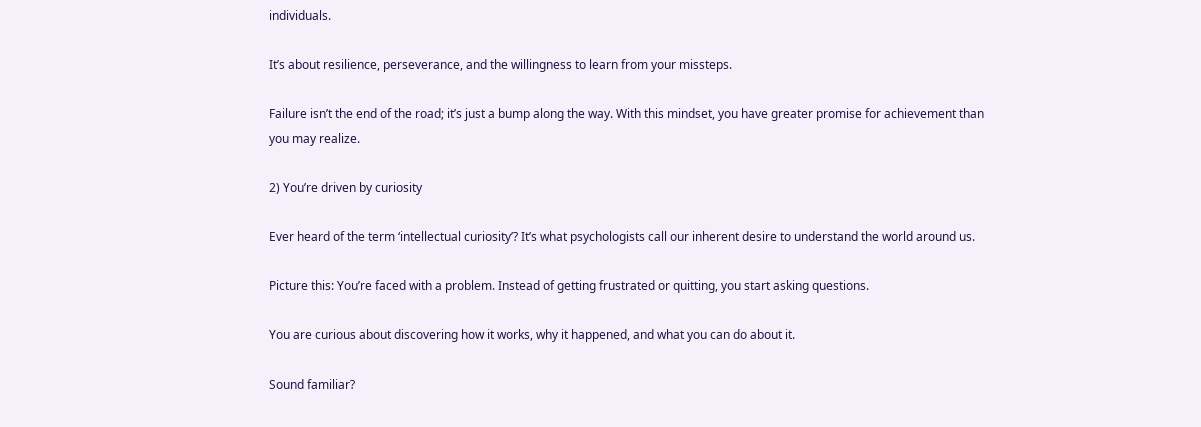individuals.

It’s about resilience, perseverance, and the willingness to learn from your missteps.

Failure isn’t the end of the road; it’s just a bump along the way. With this mindset, you have greater promise for achievement than you may realize.

2) You’re driven by curiosity

Ever heard of the term ‘intellectual curiosity’? It’s what psychologists call our inherent desire to understand the world around us.

Picture this: You’re faced with a problem. Instead of getting frustrated or quitting, you start asking questions.

You are curious about discovering how it works, why it happened, and what you can do about it.

Sound familiar?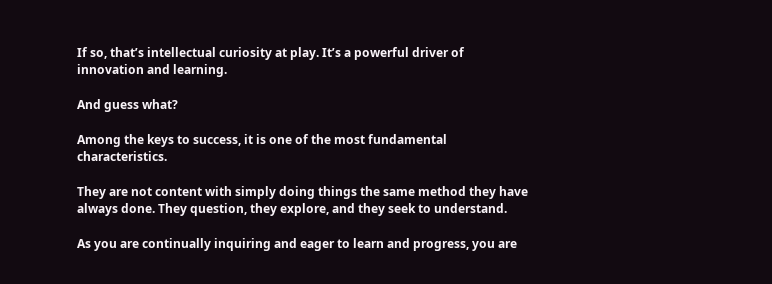If so, that’s intellectual curiosity at play. It’s a powerful driver of innovation and learning.

And guess what?

Among the keys to success, it is one of the most fundamental characteristics.

They are not content with simply doing things the same method they have always done. They question, they explore, and they seek to understand.

As you are continually inquiring and eager to learn and progress, you are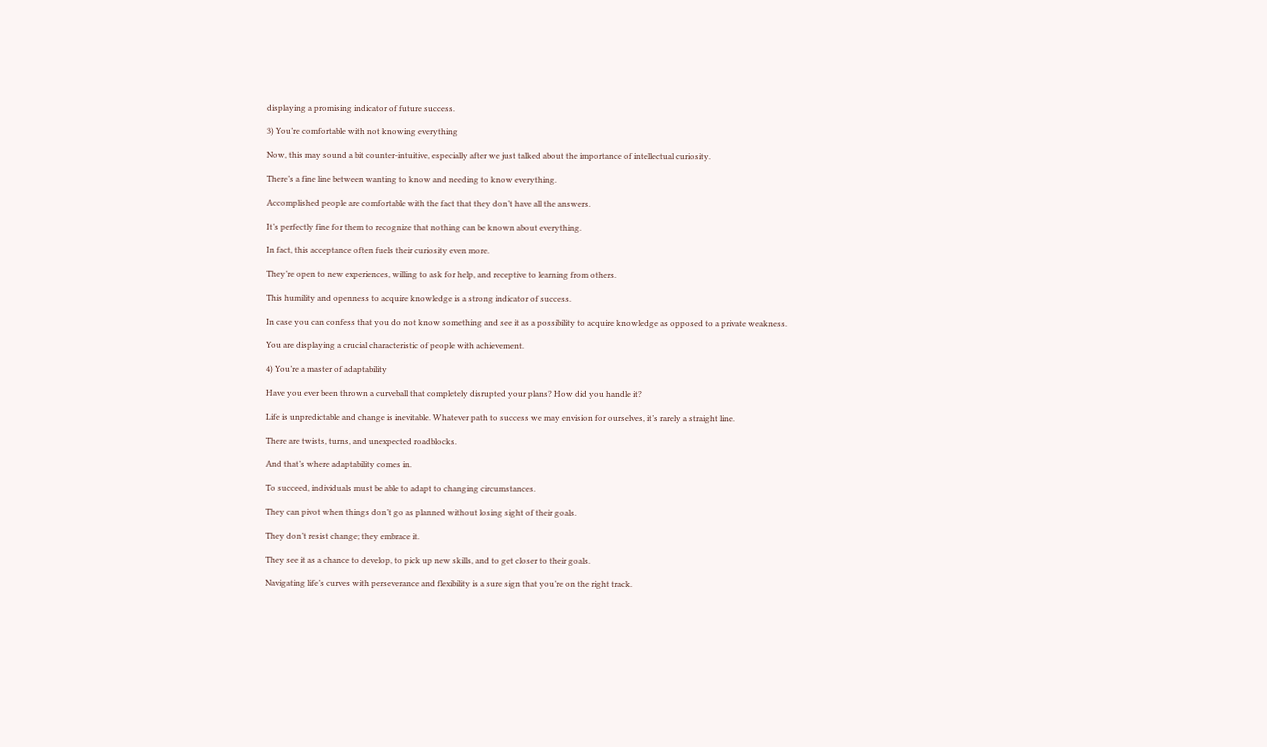displaying a promising indicator of future success.

3) You’re comfortable with not knowing everything

Now, this may sound a bit counter-intuitive, especially after we just talked about the importance of intellectual curiosity.

There’s a fine line between wanting to know and needing to know everything.

Accomplished people are comfortable with the fact that they don’t have all the answers.

It’s perfectly fine for them to recognize that nothing can be known about everything.

In fact, this acceptance often fuels their curiosity even more.

They’re open to new experiences, willing to ask for help, and receptive to learning from others.

This humility and openness to acquire knowledge is a strong indicator of success.

In case you can confess that you do not know something and see it as a possibility to acquire knowledge as opposed to a private weakness.

You are displaying a crucial characteristic of people with achievement.

4) You’re a master of adaptability

Have you ever been thrown a curveball that completely disrupted your plans? How did you handle it?

Life is unpredictable and change is inevitable. Whatever path to success we may envision for ourselves, it’s rarely a straight line.

There are twists, turns, and unexpected roadblocks.

And that’s where adaptability comes in.

To succeed, individuals must be able to adapt to changing circumstances.

They can pivot when things don’t go as planned without losing sight of their goals.

They don’t resist change; they embrace it.

They see it as a chance to develop, to pick up new skills, and to get closer to their goals.

Navigating life’s curves with perseverance and flexibility is a sure sign that you’re on the right track.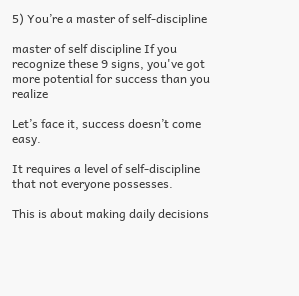5) You’re a master of self-discipline

master of self discipline If you recognize these 9 signs, you've got more potential for success than you realize

Let’s face it, success doesn’t come easy.

It requires a level of self-discipline that not everyone possesses.

This is about making daily decisions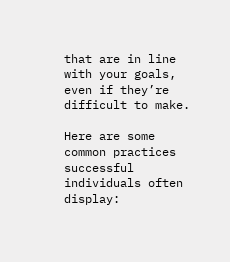that are in line with your goals, even if they’re difficult to make.

Here are some common practices successful individuals often display: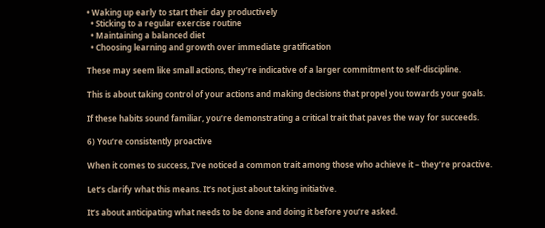• Waking up early to start their day productively
  • Sticking to a regular exercise routine
  • Maintaining a balanced diet
  • Choosing learning and growth over immediate gratification

These may seem like small actions, they’re indicative of a larger commitment to self-discipline.

This is about taking control of your actions and making decisions that propel you towards your goals.

If these habits sound familiar, you’re demonstrating a critical trait that paves the way for succeeds.

6) You’re consistently proactive

When it comes to success, I’ve noticed a common trait among those who achieve it – they’re proactive.

Let’s clarify what this means. It’s not just about taking initiative.

It’s about anticipating what needs to be done and doing it before you’re asked.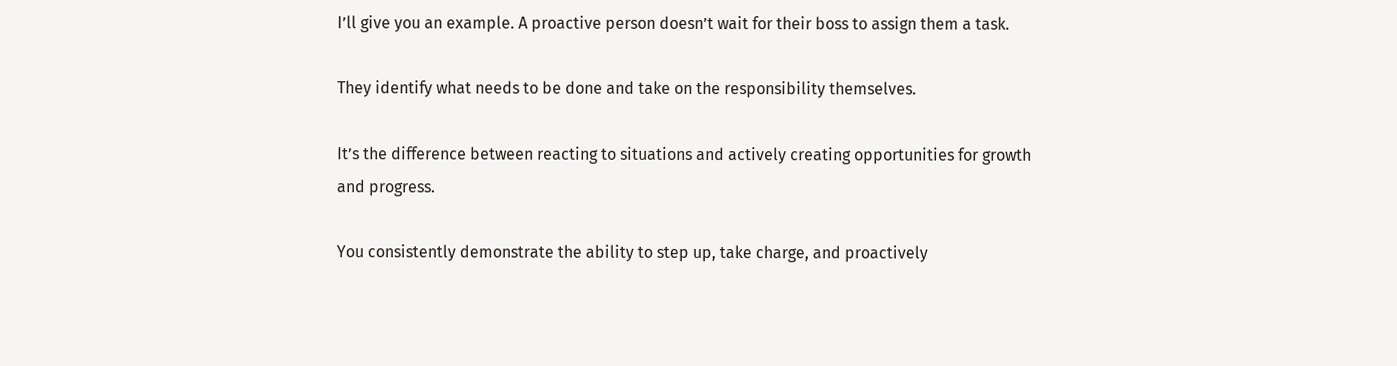I’ll give you an example. A proactive person doesn’t wait for their boss to assign them a task.

They identify what needs to be done and take on the responsibility themselves.

It’s the difference between reacting to situations and actively creating opportunities for growth and progress.

You consistently demonstrate the ability to step up, take charge, and proactively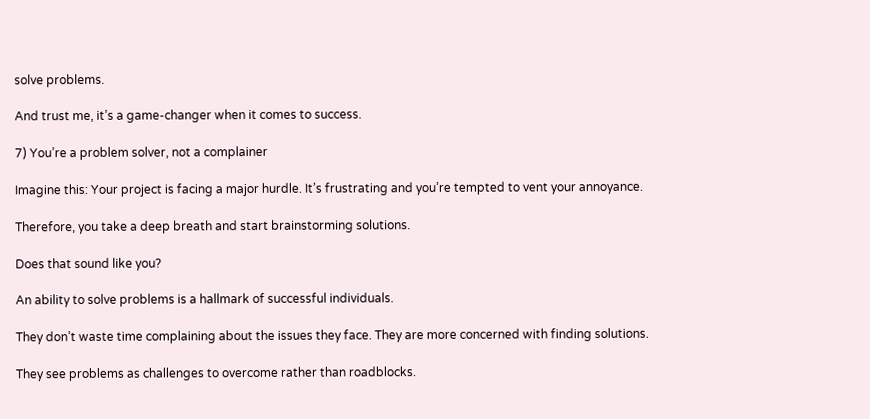solve problems.

And trust me, it’s a game-changer when it comes to success.

7) You’re a problem solver, not a complainer

Imagine this: Your project is facing a major hurdle. It’s frustrating and you’re tempted to vent your annoyance.

Therefore, you take a deep breath and start brainstorming solutions.

Does that sound like you?

An ability to solve problems is a hallmark of successful individuals.

They don’t waste time complaining about the issues they face. They are more concerned with finding solutions.

They see problems as challenges to overcome rather than roadblocks.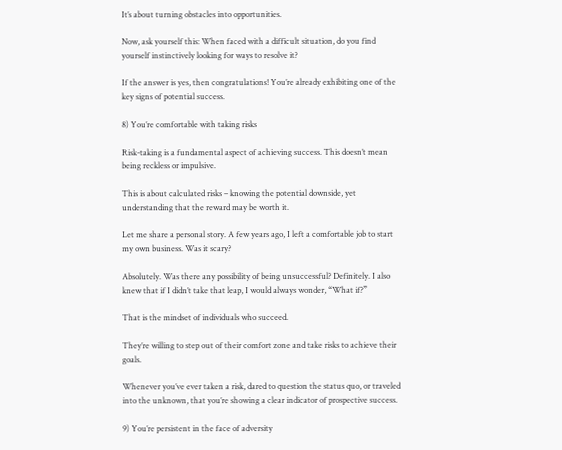It’s about turning obstacles into opportunities.

Now, ask yourself this: When faced with a difficult situation, do you find yourself instinctively looking for ways to resolve it?

If the answer is yes, then congratulations! You’re already exhibiting one of the key signs of potential success.

8) You’re comfortable with taking risks

Risk-taking is a fundamental aspect of achieving success. This doesn’t mean being reckless or impulsive.

This is about calculated risks – knowing the potential downside, yet understanding that the reward may be worth it.

Let me share a personal story. A few years ago, I left a comfortable job to start my own business. Was it scary?

Absolutely. Was there any possibility of being unsuccessful? Definitely. I also knew that if I didn’t take that leap, I would always wonder, “What if?”

That is the mindset of individuals who succeed.

They’re willing to step out of their comfort zone and take risks to achieve their goals.

Whenever you’ve ever taken a risk, dared to question the status quo, or traveled into the unknown, that you’re showing a clear indicator of prospective success.

9) You’re persistent in the face of adversity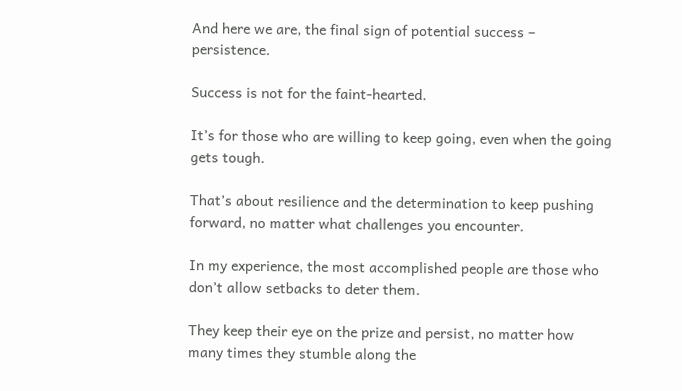And here we are, the final sign of potential success – persistence.

Success is not for the faint-hearted.

It’s for those who are willing to keep going, even when the going gets tough.

That’s about resilience and the determination to keep pushing forward, no matter what challenges you encounter.

In my experience, the most accomplished people are those who don’t allow setbacks to deter them.

They keep their eye on the prize and persist, no matter how many times they stumble along the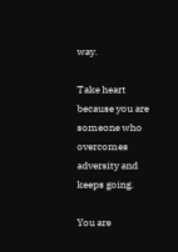way.

Take heart because you are someone who overcomes adversity and keeps going.

You are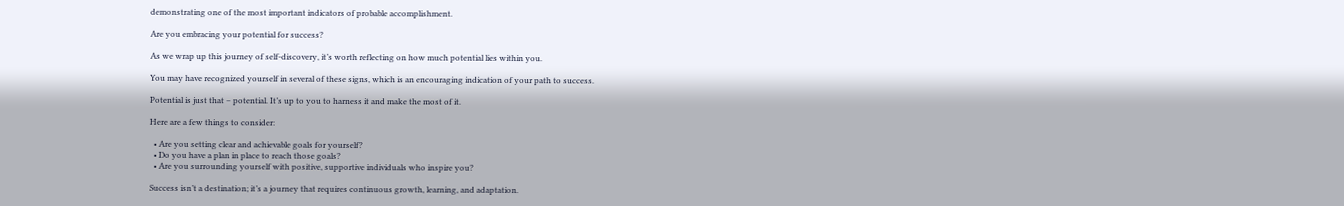demonstrating one of the most important indicators of probable accomplishment.

Are you embracing your potential for success?

As we wrap up this journey of self-discovery, it’s worth reflecting on how much potential lies within you.

You may have recognized yourself in several of these signs, which is an encouraging indication of your path to success.

Potential is just that – potential. It’s up to you to harness it and make the most of it.

Here are a few things to consider:

  • Are you setting clear and achievable goals for yourself?
  • Do you have a plan in place to reach those goals?
  • Are you surrounding yourself with positive, supportive individuals who inspire you?

Success isn’t a destination; it’s a journey that requires continuous growth, learning, and adaptation.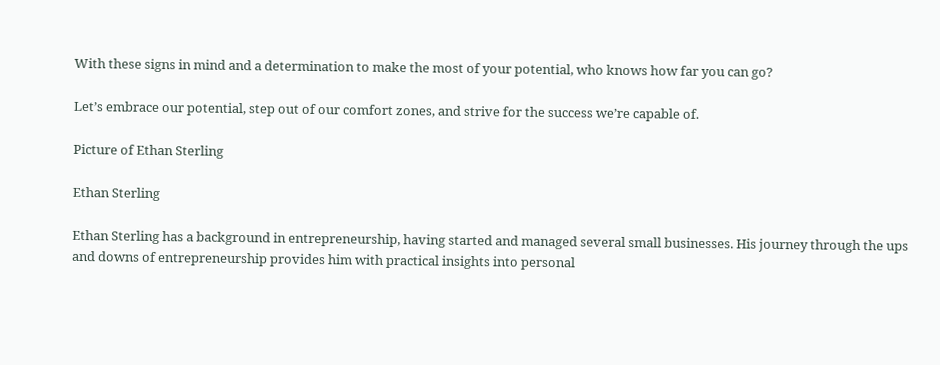With these signs in mind and a determination to make the most of your potential, who knows how far you can go?

Let’s embrace our potential, step out of our comfort zones, and strive for the success we’re capable of.

Picture of Ethan Sterling

Ethan Sterling

Ethan Sterling has a background in entrepreneurship, having started and managed several small businesses. His journey through the ups and downs of entrepreneurship provides him with practical insights into personal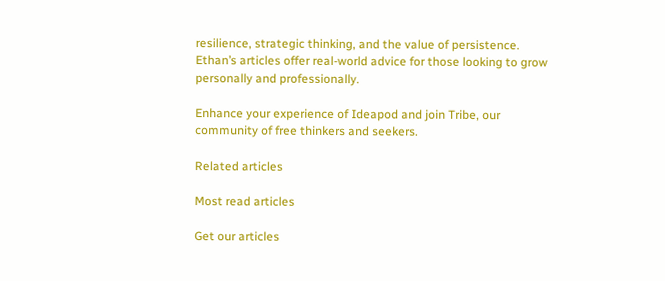resilience, strategic thinking, and the value of persistence. Ethan’s articles offer real-world advice for those looking to grow personally and professionally.

Enhance your experience of Ideapod and join Tribe, our community of free thinkers and seekers.

Related articles

Most read articles

Get our articles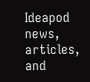Ideapod news, articles, and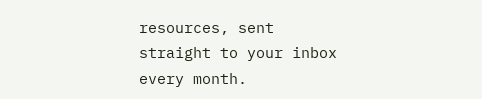resources, sent straight to your inbox every month.